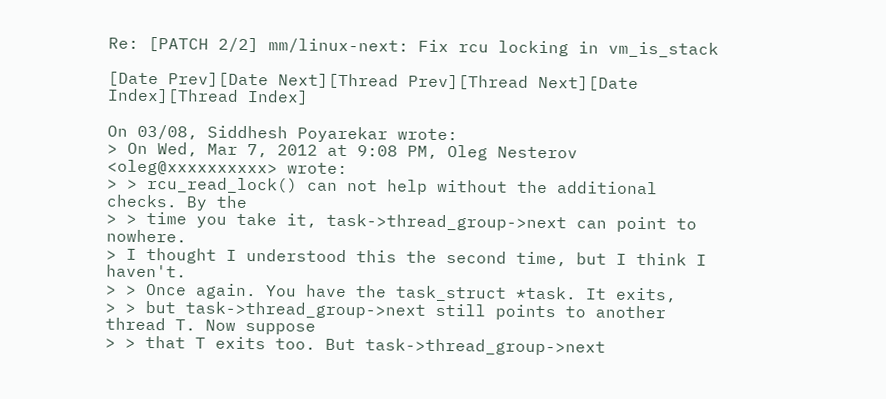Re: [PATCH 2/2] mm/linux-next: Fix rcu locking in vm_is_stack

[Date Prev][Date Next][Thread Prev][Thread Next][Date Index][Thread Index]

On 03/08, Siddhesh Poyarekar wrote:
> On Wed, Mar 7, 2012 at 9:08 PM, Oleg Nesterov <oleg@xxxxxxxxxx> wrote:
> > rcu_read_lock() can not help without the additional checks. By the
> > time you take it, task->thread_group->next can point to nowhere.
> I thought I understood this the second time, but I think I haven't.
> > Once again. You have the task_struct *task. It exits,
> > but task->thread_group->next still points to another thread T. Now suppose
> > that T exits too. But task->thread_group->next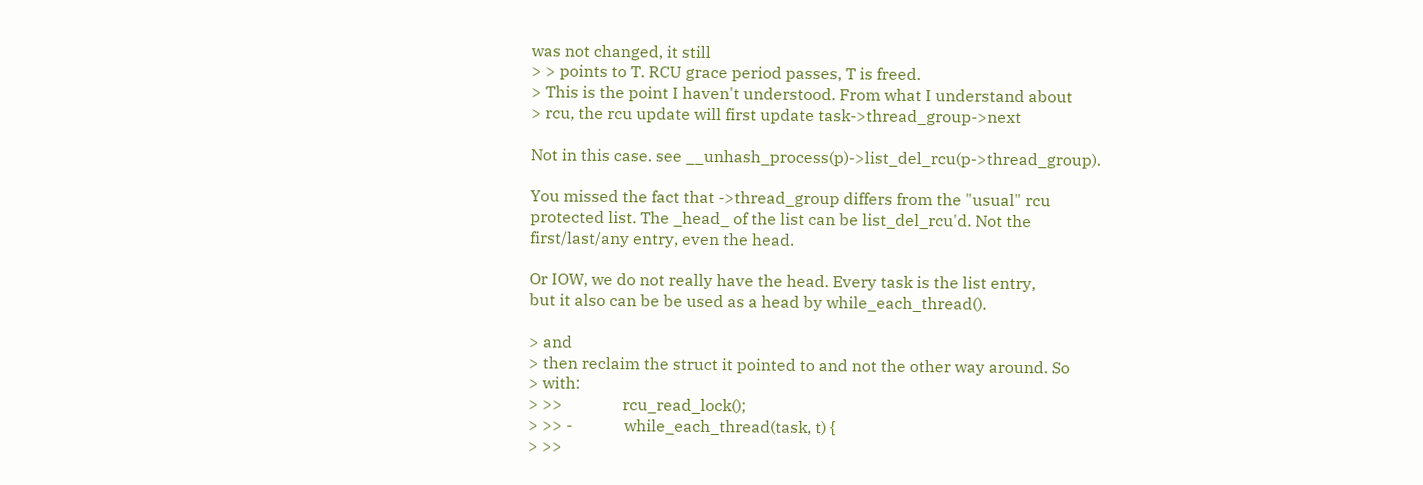was not changed, it still
> > points to T. RCU grace period passes, T is freed.
> This is the point I haven't understood. From what I understand about
> rcu, the rcu update will first update task->thread_group->next

Not in this case. see __unhash_process(p)->list_del_rcu(p->thread_group).

You missed the fact that ->thread_group differs from the "usual" rcu
protected list. The _head_ of the list can be list_del_rcu'd. Not the
first/last/any entry, even the head.

Or IOW, we do not really have the head. Every task is the list entry,
but it also can be be used as a head by while_each_thread().

> and
> then reclaim the struct it pointed to and not the other way around. So
> with:
> >>               rcu_read_lock();
> >> -             while_each_thread(task, t) {
> >>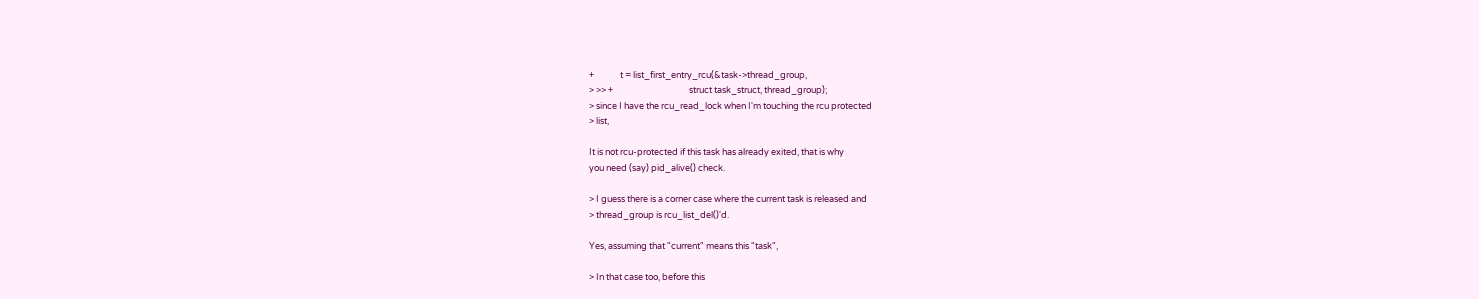+             t = list_first_entry_rcu(&task->thread_group,
> >> +                                      struct task_struct, thread_group);
> since I have the rcu_read_lock when I'm touching the rcu protected
> list,

It is not rcu-protected if this task has already exited, that is why
you need (say) pid_alive() check.

> I guess there is a corner case where the current task is released and
> thread_group is rcu_list_del()'d.

Yes, assuming that "current" means this "task",

> In that case too, before this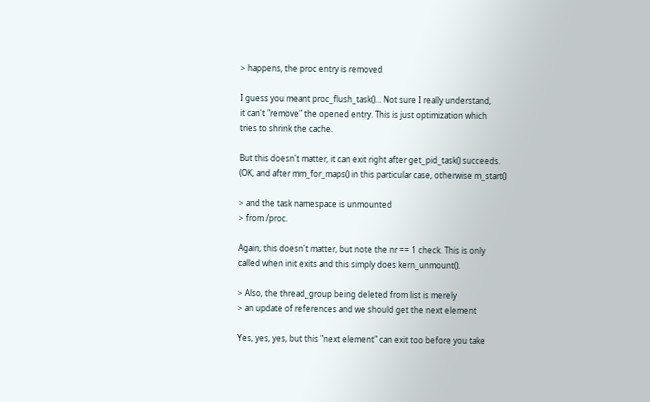> happens, the proc entry is removed

I guess you meant proc_flush_task()... Not sure I really understand,
it can't "remove" the opened entry. This is just optimization which
tries to shrink the cache.

But this doesn't matter, it can exit right after get_pid_task() succeeds.
(OK, and after mm_for_maps() in this particular case, otherwise m_start()

> and the task namespace is unmounted
> from /proc.

Again, this doesn't matter, but note the nr == 1 check. This is only
called when init exits and this simply does kern_unmount().

> Also, the thread_group being deleted from list is merely
> an update of references and we should get the next element

Yes, yes, yes, but this "next element" can exit too before you take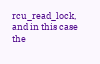rcu_read_lock, and in this case the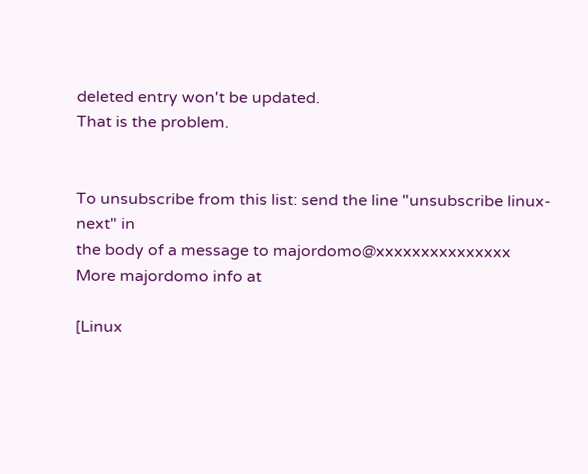deleted entry won't be updated.
That is the problem.


To unsubscribe from this list: send the line "unsubscribe linux-next" in
the body of a message to majordomo@xxxxxxxxxxxxxxx
More majordomo info at

[Linux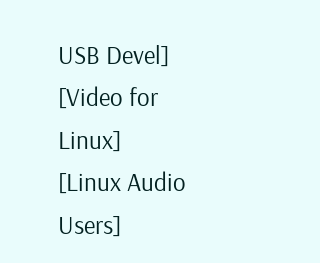USB Devel]     [Video for Linux]     [Linux Audio Users]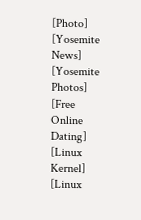[Photo]     [Yosemite News]    [Yosemite Photos]    [Free Online Dating]     [Linux Kernel]     [Linux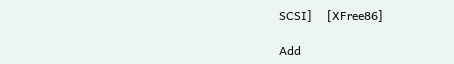SCSI]     [XFree86]

Add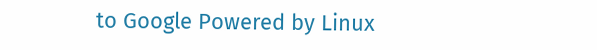to Google Powered by Linux